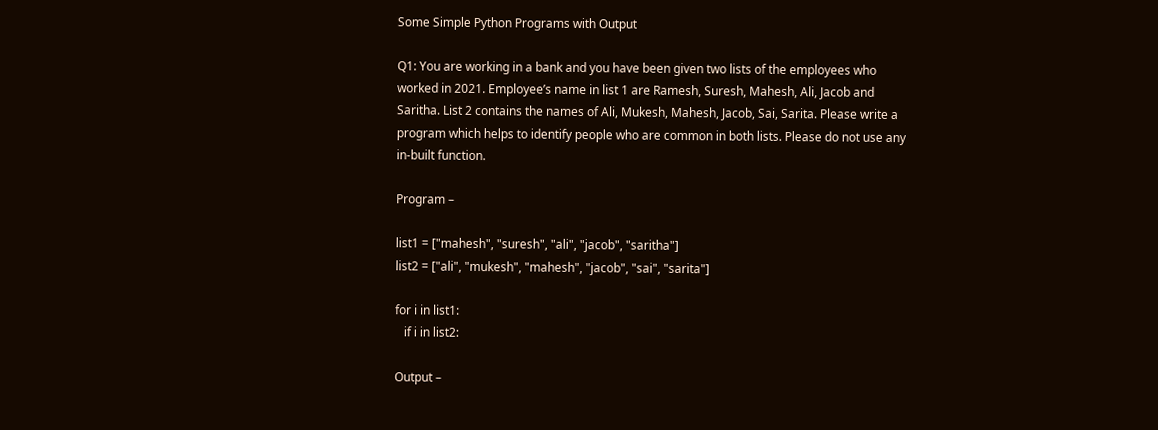Some Simple Python Programs with Output

Q1: You are working in a bank and you have been given two lists of the employees who worked in 2021. Employee’s name in list 1 are Ramesh, Suresh, Mahesh, Ali, Jacob and Saritha. List 2 contains the names of Ali, Mukesh, Mahesh, Jacob, Sai, Sarita. Please write a program which helps to identify people who are common in both lists. Please do not use any in-built function.

Program –

list1 = ["mahesh", "suresh", "ali", "jacob", "saritha"]
list2 = ["ali", "mukesh", "mahesh", "jacob", "sai", "sarita"]

for i in list1:
   if i in list2:

Output –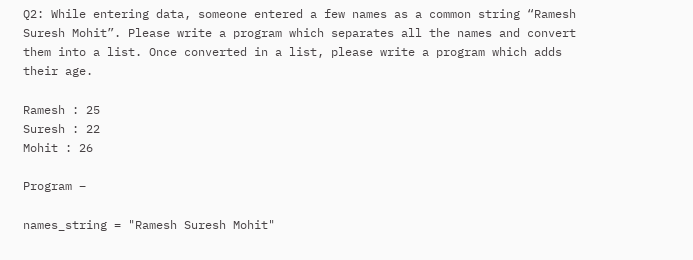Q2: While entering data, someone entered a few names as a common string “Ramesh Suresh Mohit”. Please write a program which separates all the names and convert them into a list. Once converted in a list, please write a program which adds their age.

Ramesh : 25
Suresh : 22
Mohit : 26

Program –

names_string = "Ramesh Suresh Mohit"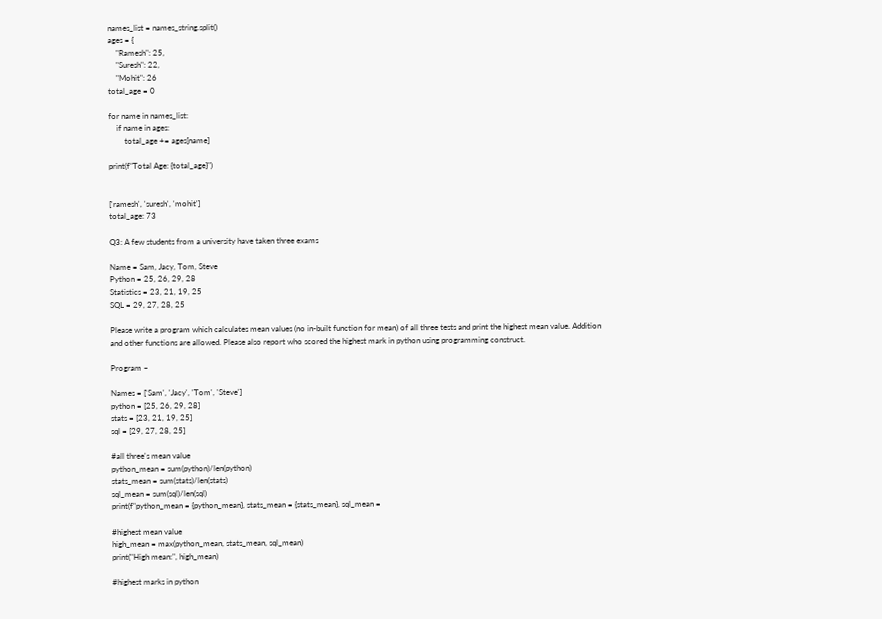names_list = names_string.split()
ages = {
    "Ramesh": 25,
    "Suresh": 22,
    "Mohit": 26
total_age = 0

for name in names_list:
    if name in ages:
        total_age += ages[name]

print(f"Total Age: {total_age}")


['ramesh', 'suresh', 'mohit']
total_age: 73

Q3: A few students from a university have taken three exams

Name = Sam, Jacy, Tom, Steve
Python = 25, 26, 29, 28
Statistics = 23, 21, 19, 25
SQL = 29, 27, 28, 25

Please write a program which calculates mean values (no in-built function for mean) of all three tests and print the highest mean value. Addition and other functions are allowed. Please also report who scored the highest mark in python using programming construct.

Program –

Names = ['Sam', 'Jacy', 'Tom', 'Steve']
python = [25, 26, 29, 28]
stats = [23, 21, 19, 25]
sql = [29, 27, 28, 25]

#all three's mean value
python_mean = sum(python)/len(python)
stats_mean = sum(stats)/len(stats)
sql_mean = sum(sql)/len(sql)
print(f"python_mean = {python_mean}, stats_mean = {stats_mean}, sql_mean =

#highest mean value
high_mean = max(python_mean, stats_mean, sql_mean)
print("High mean:", high_mean)

#highest marks in python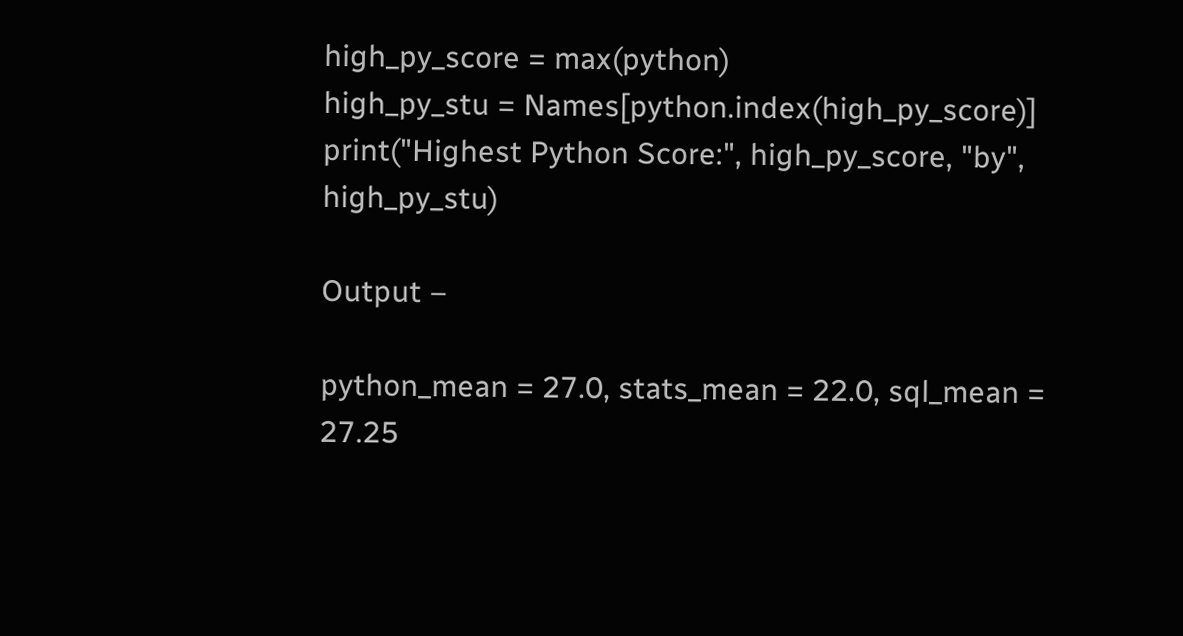high_py_score = max(python)
high_py_stu = Names[python.index(high_py_score)]
print("Highest Python Score:", high_py_score, "by", high_py_stu)

Output –

python_mean = 27.0, stats_mean = 22.0, sql_mean = 27.25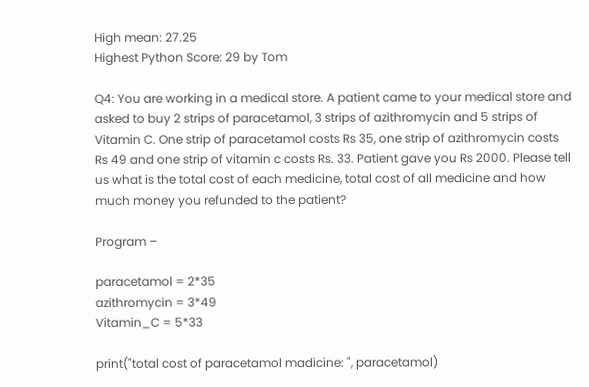High mean: 27.25
Highest Python Score: 29 by Tom

Q4: You are working in a medical store. A patient came to your medical store and asked to buy 2 strips of paracetamol, 3 strips of azithromycin and 5 strips of Vitamin C. One strip of paracetamol costs Rs 35, one strip of azithromycin costs Rs 49 and one strip of vitamin c costs Rs. 33. Patient gave you Rs 2000. Please tell us what is the total cost of each medicine, total cost of all medicine and how much money you refunded to the patient?

Program –

paracetamol = 2*35
azithromycin = 3*49
Vitamin_C = 5*33

print("total cost of paracetamol madicine: ", paracetamol)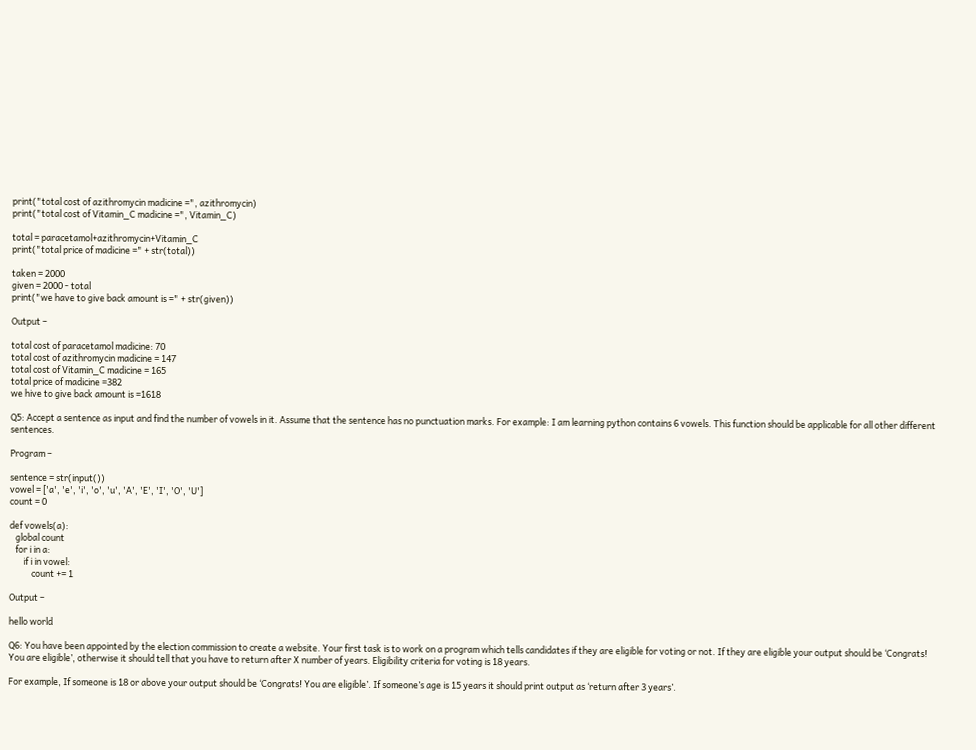print("total cost of azithromycin madicine =", azithromycin)
print("total cost of Vitamin_C madicine =", Vitamin_C)

total = paracetamol+azithromycin+Vitamin_C
print("total price of madicine =" + str(total))

taken = 2000
given = 2000 - total
print("we have to give back amount is =" + str(given))

Output –

total cost of paracetamol madicine: 70
total cost of azithromycin madicine = 147
total cost of Vitamin_C madicine = 165
total price of madicine =382
we hive to give back amount is =1618

Q5: Accept a sentence as input and find the number of vowels in it. Assume that the sentence has no punctuation marks. For example: I am learning python contains 6 vowels. This function should be applicable for all other different sentences.

Program –

sentence = str(input())
vowel = ['a', 'e', 'i', 'o', 'u', 'A', 'E', 'I', 'O', 'U']
count = 0

def vowels(a):
   global count
   for i in a:
       if i in vowel:
           count += 1

Output –

hello world

Q6: You have been appointed by the election commission to create a website. Your first task is to work on a program which tells candidates if they are eligible for voting or not. If they are eligible your output should be ‘Congrats! You are eligible’, otherwise it should tell that you have to return after X number of years. Eligibility criteria for voting is 18 years.

For example, If someone is 18 or above your output should be ‘Congrats! You are eligible’. If someone’s age is 15 years it should print output as ‘return after 3 years’.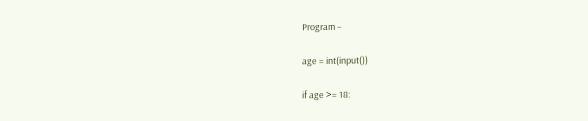Program –

age = int(input())

if age >= 18: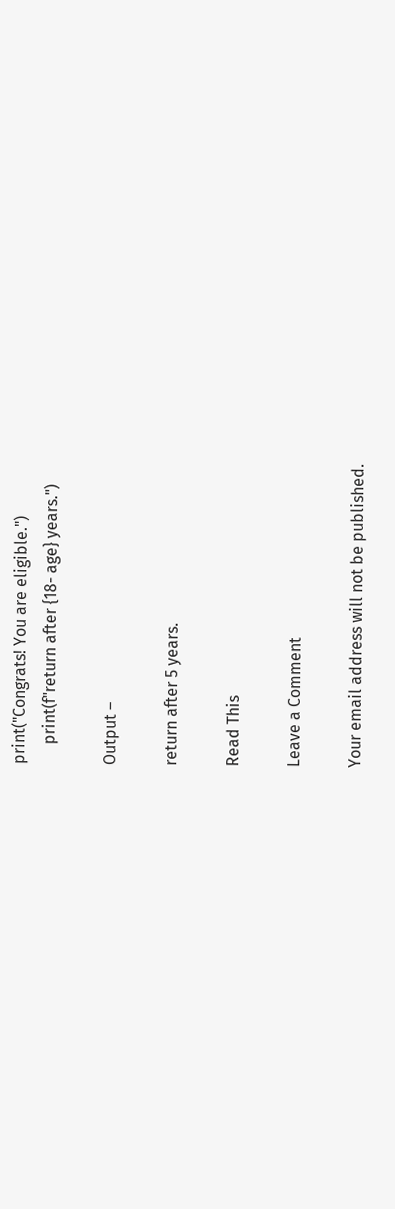print("Congrats! You are eligible.")
     print(f"return after {18- age} years.")

Output –

return after 5 years.

Read This

Leave a Comment

Your email address will not be published.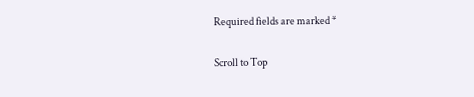Required fields are marked *

Scroll to Top